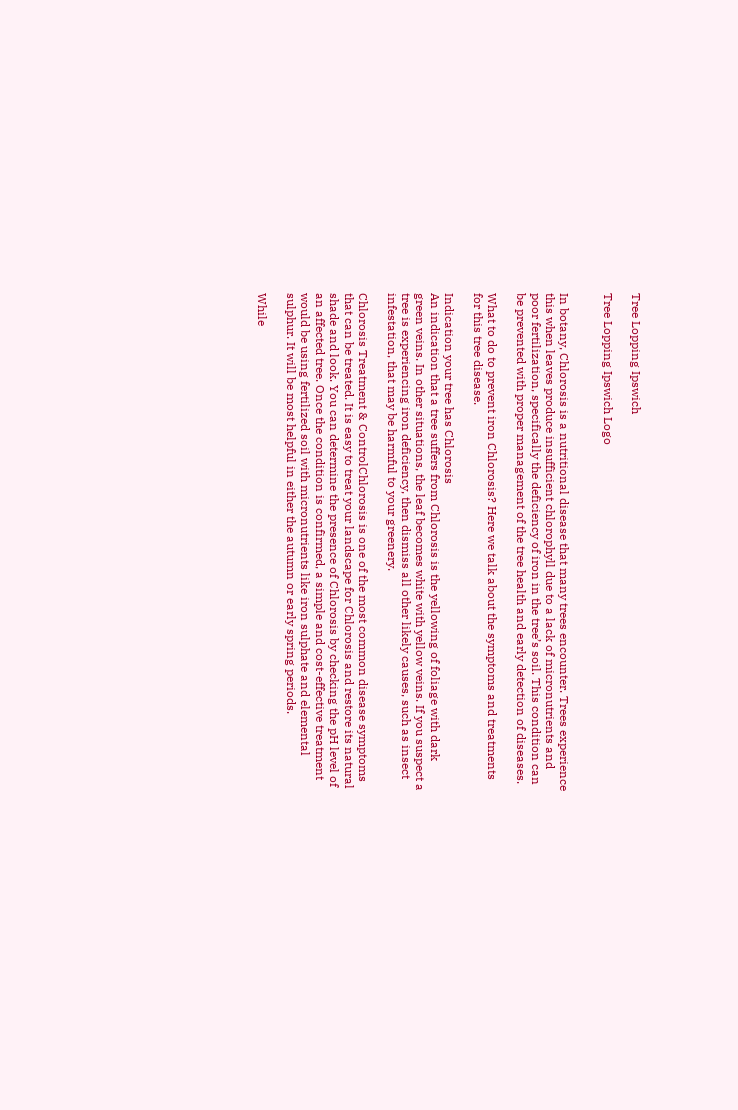Tree Lopping Ipswich

Tree Lopping Ipswich Logo


In botany, Chlorosis is a nutritional disease that many trees encounter. Trees experience this when leaves produce insufficient chlorophyll due to a lack of micronutrients and poor fertilization, specifically the deficiency of iron in the tree’s soil. This condition can be prevented with proper management of the tree health and early detection of diseases.

What to do to prevent iron Chlorosis? Here we talk about the symptoms and treatments for this tree disease.

Indication your tree has Chlorosis
An indication that a tree suffers from Chlorosis is the yellowing of foliage with dark green veins. In other situations, the leaf becomes white with yellow veins. If you suspect a tree is experiencing iron deficiency, then dismiss all other likely causes, such as insect infestation, that may be harmful to your greenery.

Chlorosis Treatment & ControlChlorosis is one of the most common disease symptoms that can be treated. It is easy to treat your landscape for Chlorosis and restore its natural shade and look. You can determine the presence of Chlorosis by checking the pH level of an affected tree. Once the condition is confirmed, a simple and cost-effective treatment would be using fertilized soil with micronutrients like iron sulphate and elemental sulphur. It will be most helpful in either the autumn or early spring periods.

While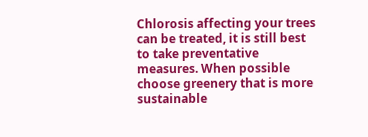Chlorosis affecting your trees can be treated, it is still best to take preventative measures. When possible choose greenery that is more sustainable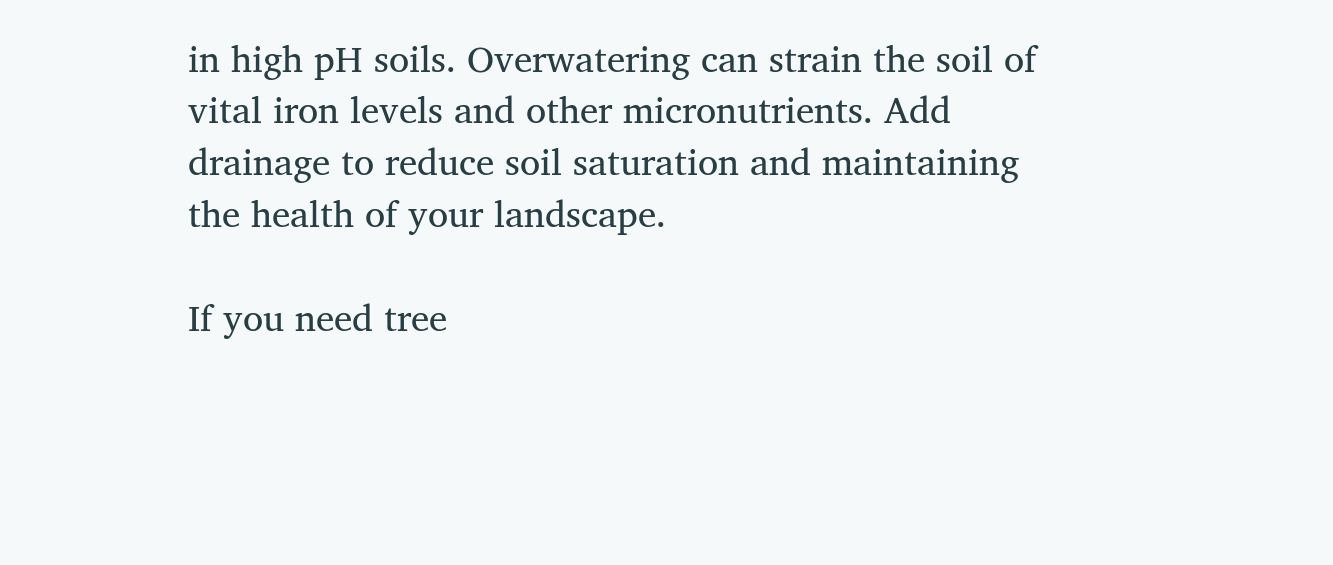in high pH soils. Overwatering can strain the soil of vital iron levels and other micronutrients. Add drainage to reduce soil saturation and maintaining the health of your landscape.

If you need tree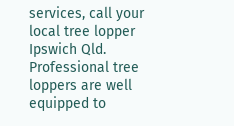services, call your local tree lopper Ipswich Qld. Professional tree loppers are well equipped to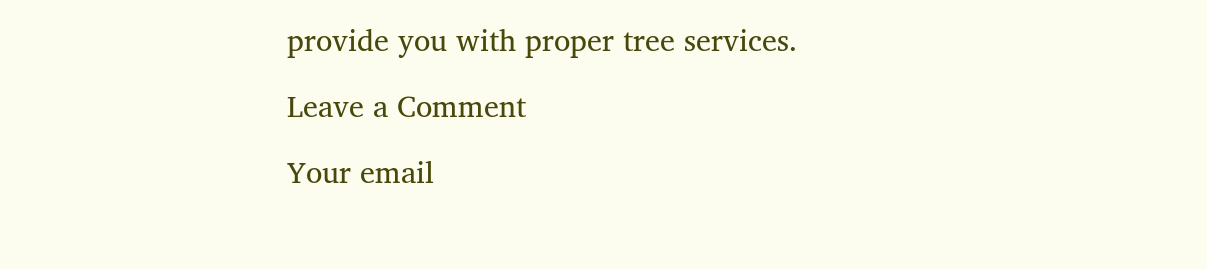provide you with proper tree services.

Leave a Comment

Your email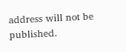address will not be published.